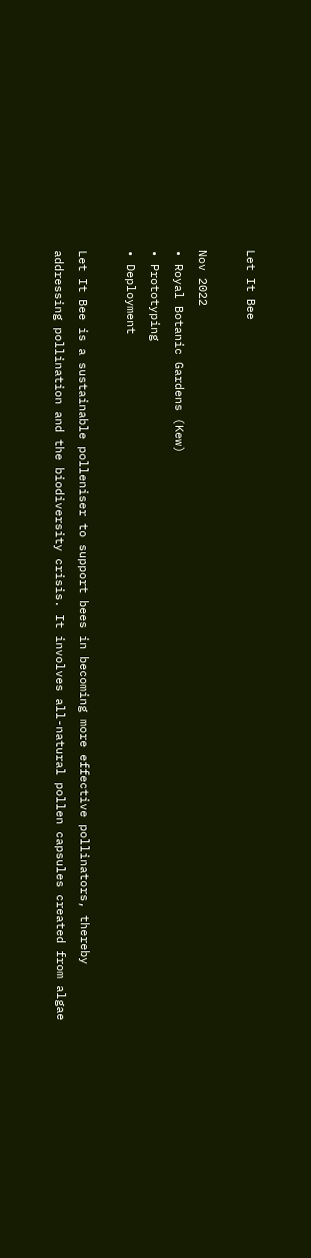Let It Bee

Nov 2022
• Royal Botanic Gardens (Kew)
• Prototyping
• Deployment

Let It Bee is a sustainable polleniser to support bees in becoming more effective pollinators, thereby addressing pollination and the biodiversity crisis. It involves all-natural pollen capsules created from algae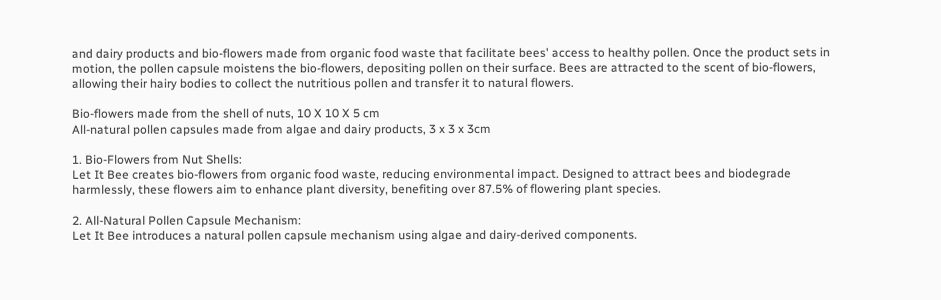and dairy products and bio-flowers made from organic food waste that facilitate bees' access to healthy pollen. Once the product sets in motion, the pollen capsule moistens the bio-flowers, depositing pollen on their surface. Bees are attracted to the scent of bio-flowers, allowing their hairy bodies to collect the nutritious pollen and transfer it to natural flowers.

Bio-flowers made from the shell of nuts, 10 X 10 X 5 cm
All-natural pollen capsules made from algae and dairy products, 3 x 3 x 3cm

1. Bio-Flowers from Nut Shells:
Let It Bee creates bio-flowers from organic food waste, reducing environmental impact. Designed to attract bees and biodegrade harmlessly, these flowers aim to enhance plant diversity, benefiting over 87.5% of flowering plant species.

2. All-Natural Pollen Capsule Mechanism:
Let It Bee introduces a natural pollen capsule mechanism using algae and dairy-derived components.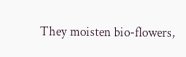They moisten bio-flowers,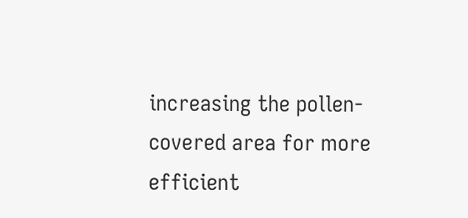increasing the pollen-covered area for more efficient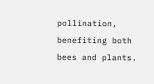pollination, benefiting both bees and plants.